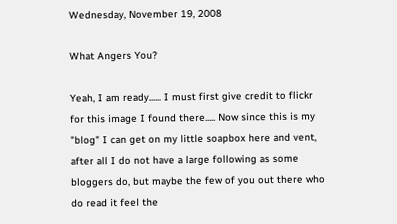Wednesday, November 19, 2008

What Angers You?

Yeah, I am ready...... I must first give credit to flickr for this image I found there..... Now since this is my "blog" I can get on my little soapbox here and vent, after all I do not have a large following as some bloggers do, but maybe the few of you out there who do read it feel the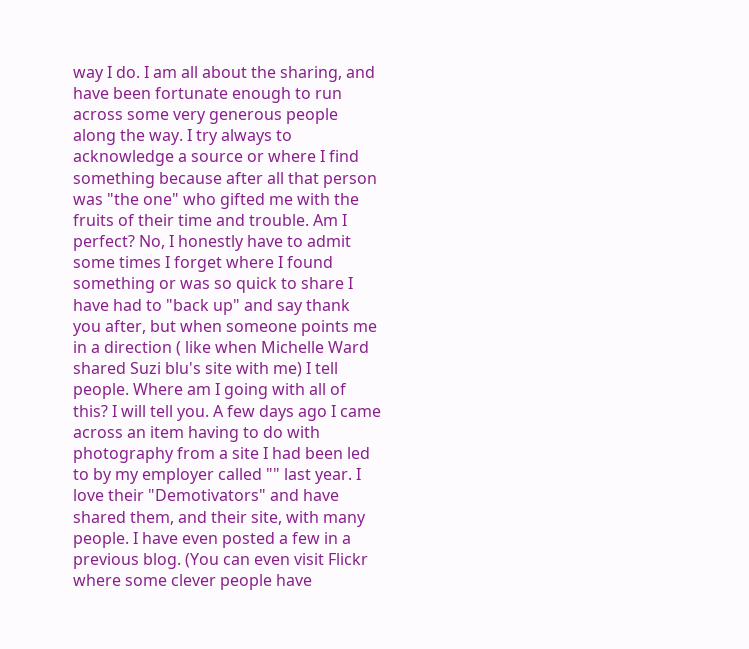way I do. I am all about the sharing, and have been fortunate enough to run across some very generous people along the way. I try always to acknowledge a source or where I find something because after all that person was "the one" who gifted me with the fruits of their time and trouble. Am I perfect? No, I honestly have to admit some times I forget where I found something or was so quick to share I have had to "back up" and say thank you after, but when someone points me in a direction ( like when Michelle Ward shared Suzi blu's site with me) I tell people. Where am I going with all of this? I will tell you. A few days ago I came across an item having to do with photography from a site I had been led to by my employer called "" last year. I love their "Demotivators" and have shared them, and their site, with many people. I have even posted a few in a previous blog. (You can even visit Flickr where some clever people have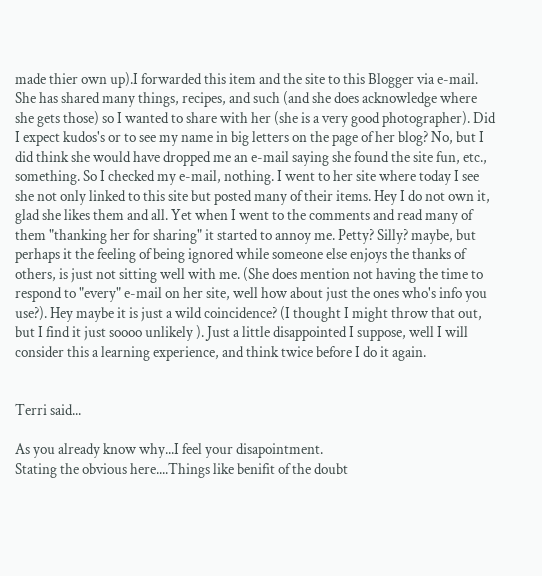made thier own up).I forwarded this item and the site to this Blogger via e-mail. She has shared many things, recipes, and such (and she does acknowledge where she gets those) so I wanted to share with her (she is a very good photographer). Did I expect kudos's or to see my name in big letters on the page of her blog? No, but I did think she would have dropped me an e-mail saying she found the site fun, etc., something. So I checked my e-mail, nothing. I went to her site where today I see she not only linked to this site but posted many of their items. Hey I do not own it, glad she likes them and all. Yet when I went to the comments and read many of them "thanking her for sharing" it started to annoy me. Petty? Silly? maybe, but perhaps it the feeling of being ignored while someone else enjoys the thanks of others, is just not sitting well with me. (She does mention not having the time to respond to "every" e-mail on her site, well how about just the ones who's info you use?). Hey maybe it is just a wild coincidence? (I thought I might throw that out, but I find it just soooo unlikely ). Just a little disappointed I suppose, well I will consider this a learning experience, and think twice before I do it again.


Terri said...

As you already know why...I feel your disapointment.
Stating the obvious here....Things like benifit of the doubt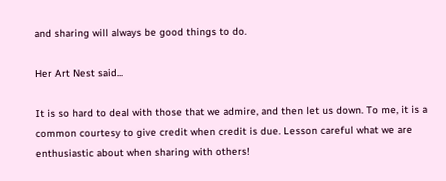and sharing will always be good things to do.

Her Art Nest said...

It is so hard to deal with those that we admire, and then let us down. To me, it is a common courtesy to give credit when credit is due. Lesson careful what we are enthusiastic about when sharing with others!